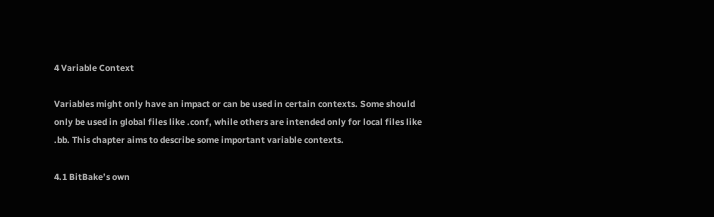4 Variable Context

Variables might only have an impact or can be used in certain contexts. Some should only be used in global files like .conf, while others are intended only for local files like .bb. This chapter aims to describe some important variable contexts.

4.1 BitBake’s own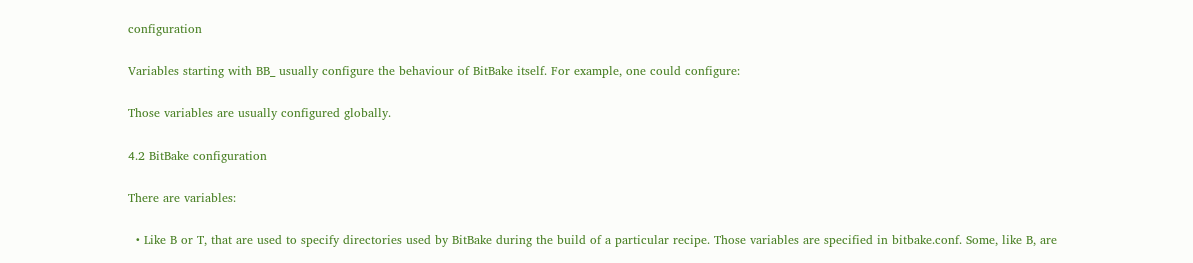configuration

Variables starting with BB_ usually configure the behaviour of BitBake itself. For example, one could configure:

Those variables are usually configured globally.

4.2 BitBake configuration

There are variables:

  • Like B or T, that are used to specify directories used by BitBake during the build of a particular recipe. Those variables are specified in bitbake.conf. Some, like B, are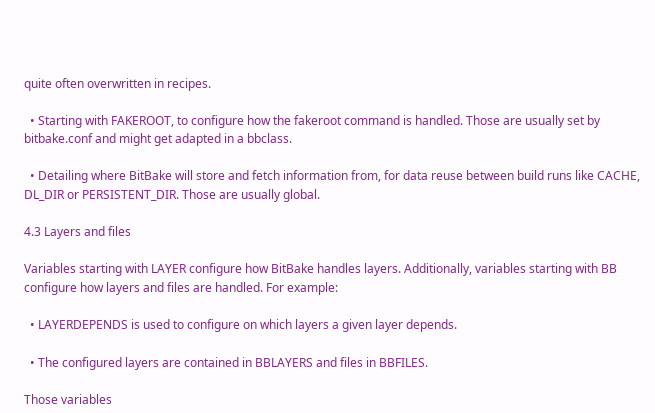quite often overwritten in recipes.

  • Starting with FAKEROOT, to configure how the fakeroot command is handled. Those are usually set by bitbake.conf and might get adapted in a bbclass.

  • Detailing where BitBake will store and fetch information from, for data reuse between build runs like CACHE, DL_DIR or PERSISTENT_DIR. Those are usually global.

4.3 Layers and files

Variables starting with LAYER configure how BitBake handles layers. Additionally, variables starting with BB configure how layers and files are handled. For example:

  • LAYERDEPENDS is used to configure on which layers a given layer depends.

  • The configured layers are contained in BBLAYERS and files in BBFILES.

Those variables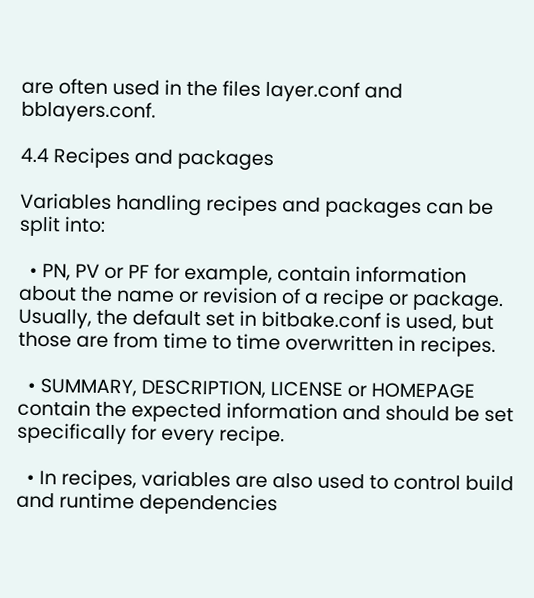are often used in the files layer.conf and bblayers.conf.

4.4 Recipes and packages

Variables handling recipes and packages can be split into:

  • PN, PV or PF for example, contain information about the name or revision of a recipe or package. Usually, the default set in bitbake.conf is used, but those are from time to time overwritten in recipes.

  • SUMMARY, DESCRIPTION, LICENSE or HOMEPAGE contain the expected information and should be set specifically for every recipe.

  • In recipes, variables are also used to control build and runtime dependencies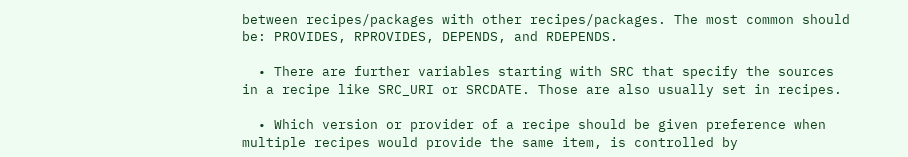between recipes/packages with other recipes/packages. The most common should be: PROVIDES, RPROVIDES, DEPENDS, and RDEPENDS.

  • There are further variables starting with SRC that specify the sources in a recipe like SRC_URI or SRCDATE. Those are also usually set in recipes.

  • Which version or provider of a recipe should be given preference when multiple recipes would provide the same item, is controlled by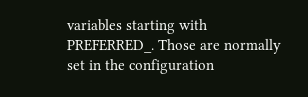variables starting with PREFERRED_. Those are normally set in the configuration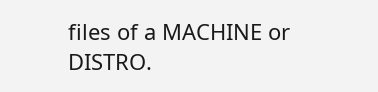files of a MACHINE or DISTRO.